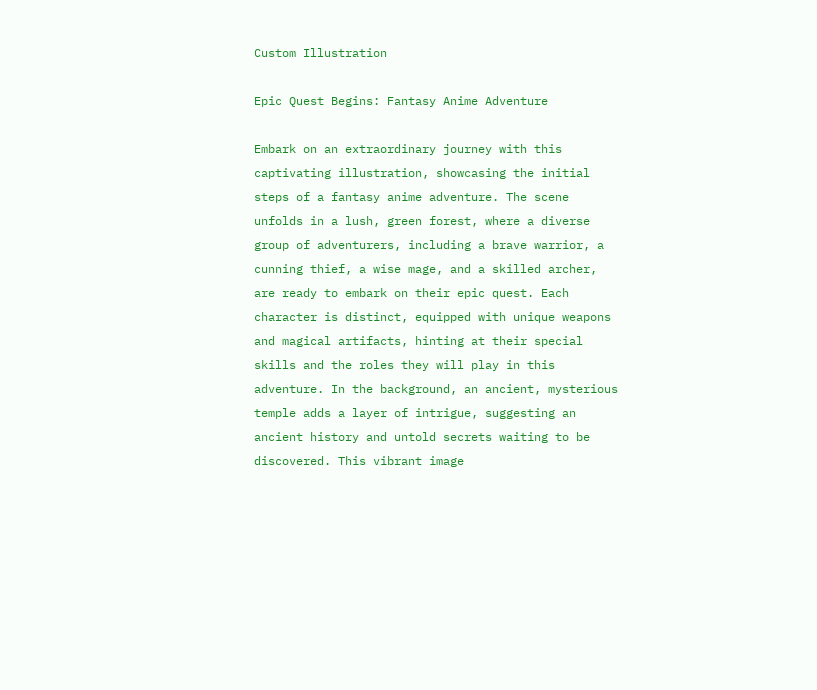Custom Illustration

Epic Quest Begins: Fantasy Anime Adventure

Embark on an extraordinary journey with this captivating illustration, showcasing the initial steps of a fantasy anime adventure. The scene unfolds in a lush, green forest, where a diverse group of adventurers, including a brave warrior, a cunning thief, a wise mage, and a skilled archer, are ready to embark on their epic quest. Each character is distinct, equipped with unique weapons and magical artifacts, hinting at their special skills and the roles they will play in this adventure. In the background, an ancient, mysterious temple adds a layer of intrigue, suggesting an ancient history and untold secrets waiting to be discovered. This vibrant image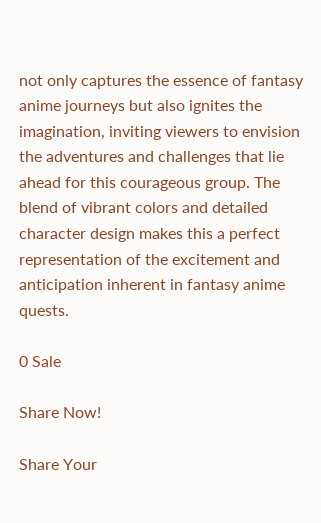not only captures the essence of fantasy anime journeys but also ignites the imagination, inviting viewers to envision the adventures and challenges that lie ahead for this courageous group. The blend of vibrant colors and detailed character design makes this a perfect representation of the excitement and anticipation inherent in fantasy anime quests.

0 Sale

Share Now!

Share Your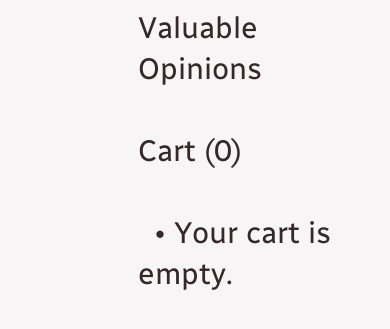Valuable Opinions

Cart (0)

  • Your cart is empty.